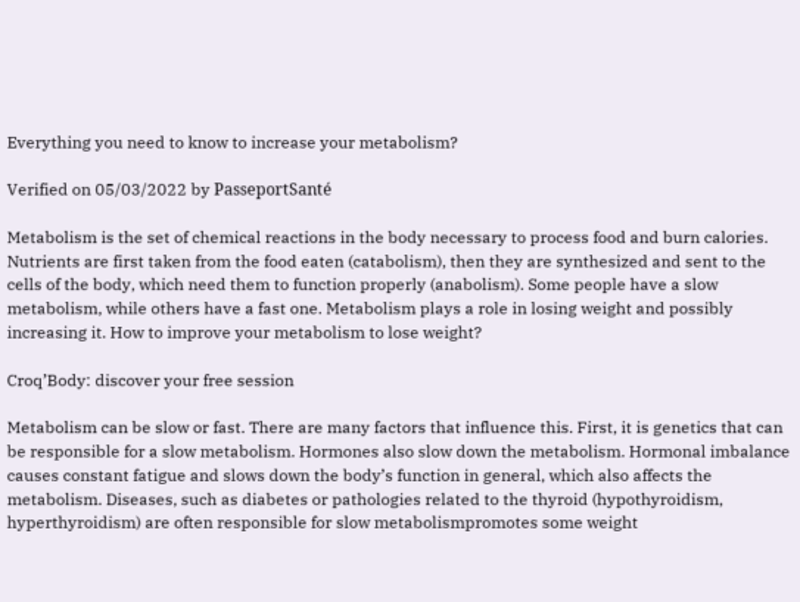Everything you need to know to increase your metabolism?

Verified on 05/03/2022 by PasseportSanté

Metabolism is the set of chemical reactions in the body necessary to process food and burn calories. Nutrients are first taken from the food eaten (catabolism), then they are synthesized and sent to the cells of the body, which need them to function properly (anabolism). Some people have a slow metabolism, while others have a fast one. Metabolism plays a role in losing weight and possibly increasing it. How to improve your metabolism to lose weight?

Croq’Body: discover your free session

Metabolism can be slow or fast. There are many factors that influence this. First, it is genetics that can be responsible for a slow metabolism. Hormones also slow down the metabolism. Hormonal imbalance causes constant fatigue and slows down the body’s function in general, which also affects the metabolism. Diseases, such as diabetes or pathologies related to the thyroid (hypothyroidism, hyperthyroidism) are often responsible for slow metabolismpromotes some weight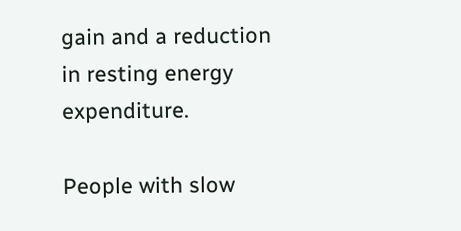gain and a reduction in resting energy expenditure.

People with slow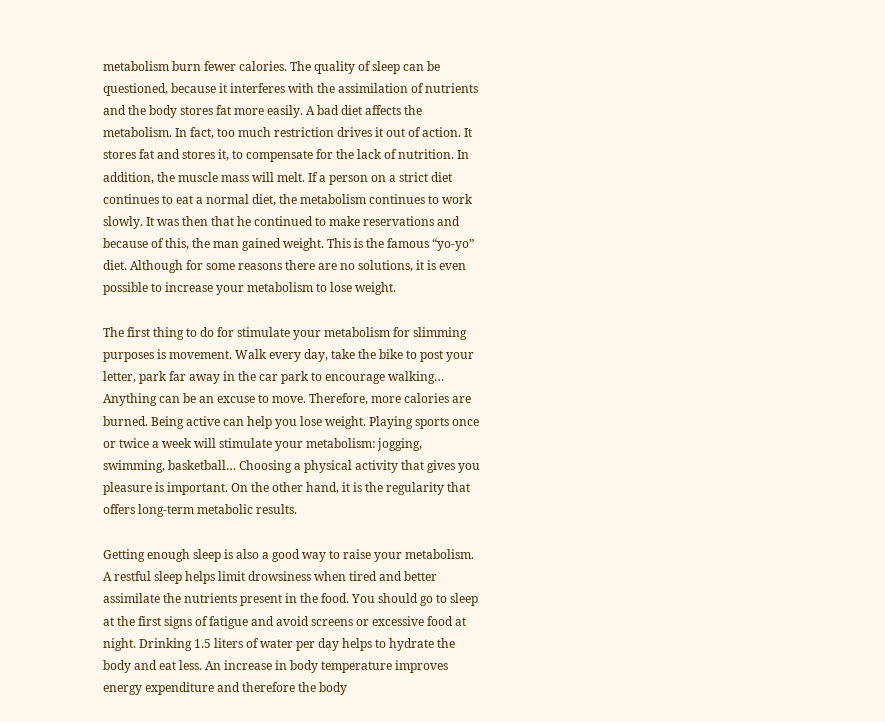metabolism burn fewer calories. The quality of sleep can be questioned, because it interferes with the assimilation of nutrients and the body stores fat more easily. A bad diet affects the metabolism. In fact, too much restriction drives it out of action. It stores fat and stores it, to compensate for the lack of nutrition. In addition, the muscle mass will melt. If a person on a strict diet continues to eat a normal diet, the metabolism continues to work slowly. It was then that he continued to make reservations and because of this, the man gained weight. This is the famous “yo-yo” diet. Although for some reasons there are no solutions, it is even possible to increase your metabolism to lose weight.

The first thing to do for stimulate your metabolism for slimming purposes is movement. Walk every day, take the bike to post your letter, park far away in the car park to encourage walking… Anything can be an excuse to move. Therefore, more calories are burned. Being active can help you lose weight. Playing sports once or twice a week will stimulate your metabolism: jogging, swimming, basketball… Choosing a physical activity that gives you pleasure is important. On the other hand, it is the regularity that offers long-term metabolic results.

Getting enough sleep is also a good way to raise your metabolism. A restful sleep helps limit drowsiness when tired and better assimilate the nutrients present in the food. You should go to sleep at the first signs of fatigue and avoid screens or excessive food at night. Drinking 1.5 liters of water per day helps to hydrate the body and eat less. An increase in body temperature improves energy expenditure and therefore the body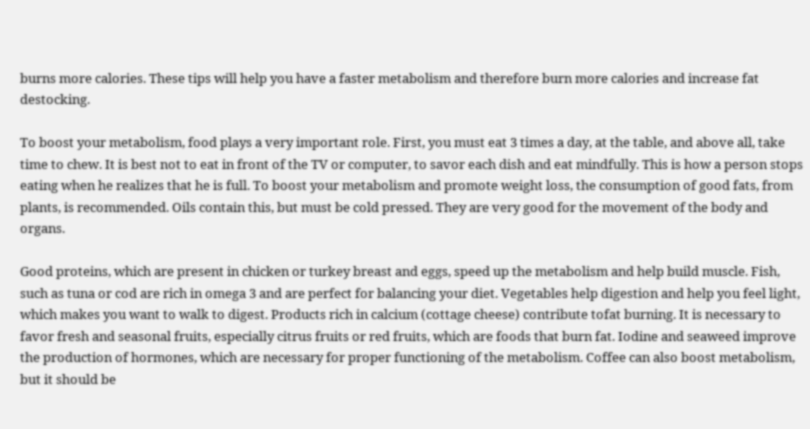burns more calories. These tips will help you have a faster metabolism and therefore burn more calories and increase fat destocking.

To boost your metabolism, food plays a very important role. First, you must eat 3 times a day, at the table, and above all, take time to chew. It is best not to eat in front of the TV or computer, to savor each dish and eat mindfully. This is how a person stops eating when he realizes that he is full. To boost your metabolism and promote weight loss, the consumption of good fats, from plants, is recommended. Oils contain this, but must be cold pressed. They are very good for the movement of the body and organs.

Good proteins, which are present in chicken or turkey breast and eggs, speed up the metabolism and help build muscle. Fish, such as tuna or cod are rich in omega 3 and are perfect for balancing your diet. Vegetables help digestion and help you feel light, which makes you want to walk to digest. Products rich in calcium (cottage cheese) contribute tofat burning. It is necessary to favor fresh and seasonal fruits, especially citrus fruits or red fruits, which are foods that burn fat. Iodine and seaweed improve the production of hormones, which are necessary for proper functioning of the metabolism. Coffee can also boost metabolism, but it should be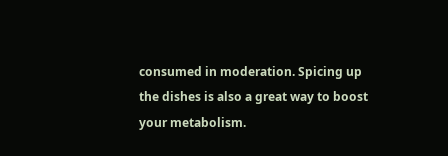consumed in moderation. Spicing up the dishes is also a great way to boost your metabolism.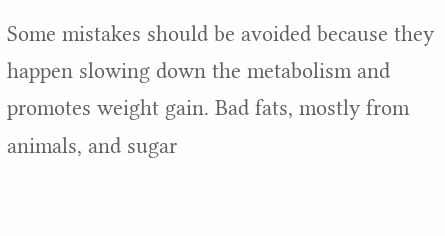Some mistakes should be avoided because they happen slowing down the metabolism and promotes weight gain. Bad fats, mostly from animals, and sugar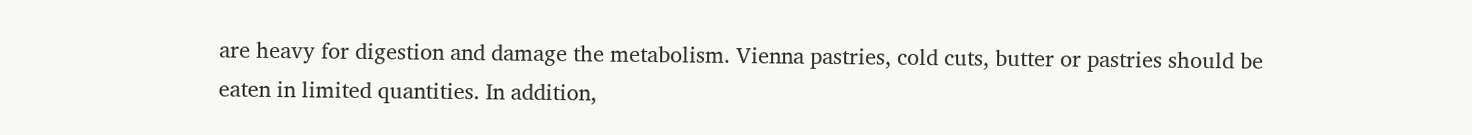are heavy for digestion and damage the metabolism. Vienna pastries, cold cuts, butter or pastries should be eaten in limited quantities. In addition,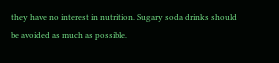they have no interest in nutrition. Sugary soda drinks should be avoided as much as possible.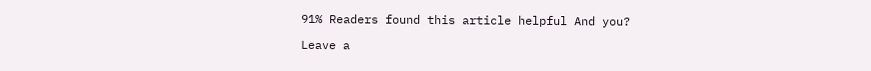91% Readers found this article helpful And you?

Leave a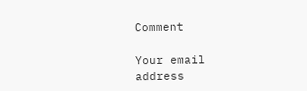Comment

Your email address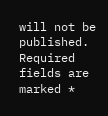will not be published. Required fields are marked *